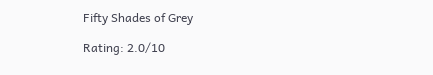Fifty Shades of Grey

Rating: 2.0/10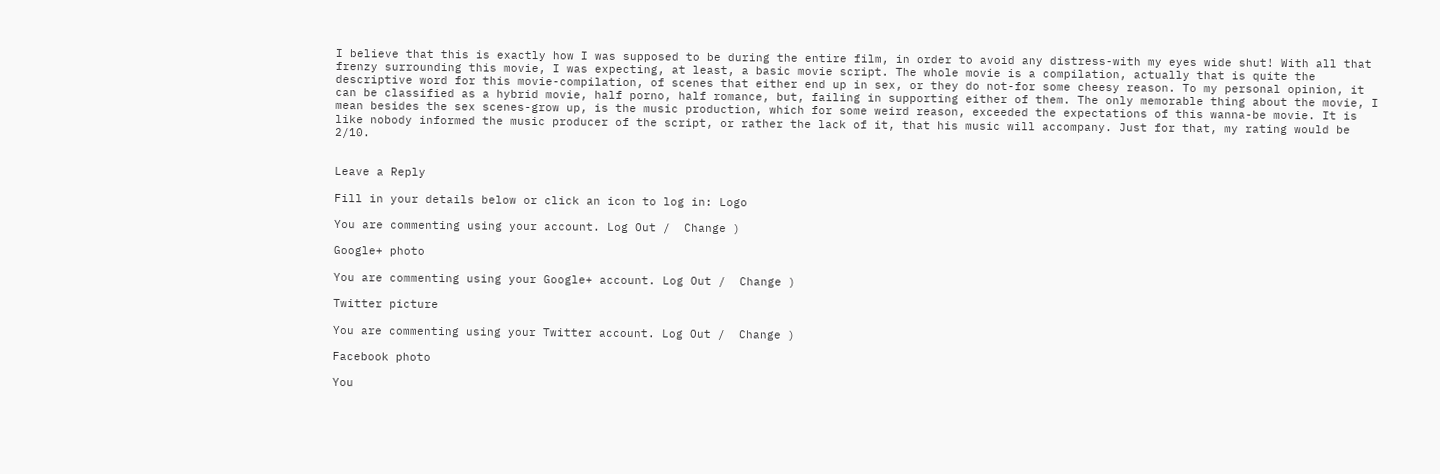I believe that this is exactly how I was supposed to be during the entire film, in order to avoid any distress-with my eyes wide shut! With all that frenzy surrounding this movie, I was expecting, at least, a basic movie script. The whole movie is a compilation, actually that is quite the descriptive word for this movie-compilation, of scenes that either end up in sex, or they do not-for some cheesy reason. To my personal opinion, it can be classified as a hybrid movie, half porno, half romance, but, failing in supporting either of them. The only memorable thing about the movie, I mean besides the sex scenes-grow up, is the music production, which for some weird reason, exceeded the expectations of this wanna-be movie. It is like nobody informed the music producer of the script, or rather the lack of it, that his music will accompany. Just for that, my rating would be 2/10.


Leave a Reply

Fill in your details below or click an icon to log in: Logo

You are commenting using your account. Log Out /  Change )

Google+ photo

You are commenting using your Google+ account. Log Out /  Change )

Twitter picture

You are commenting using your Twitter account. Log Out /  Change )

Facebook photo

You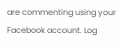are commenting using your Facebook account. Log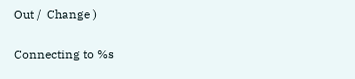Out /  Change )

Connecting to %s